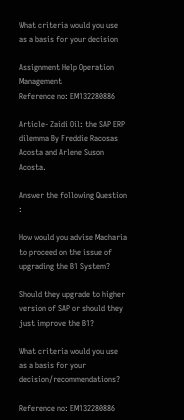What criteria would you use as a basis for your decision

Assignment Help Operation Management
Reference no: EM132280886

Article- Zaidi Oil: the SAP ERP dilemma By Freddie Racosas Acosta and Arlene Suson Acosta.

Answer the following Question :

How would you advise Macharia to proceed on the issue of upgrading the B1 System?

Should they upgrade to higher version of SAP or should they just improve the B1?

What criteria would you use as a basis for your decision/recommendations?

Reference no: EM132280886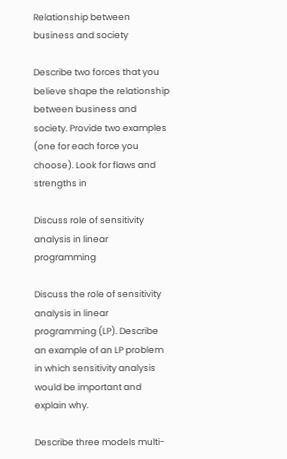Relationship between business and society

Describe two forces that you believe shape the relationship between business and society. Provide two examples (one for each force you choose). Look for flaws and strengths in

Discuss role of sensitivity analysis in linear programming

Discuss the role of sensitivity analysis in linear programming (LP). Describe an example of an LP problem in which sensitivity analysis would be important and explain why.

Describe three models multi-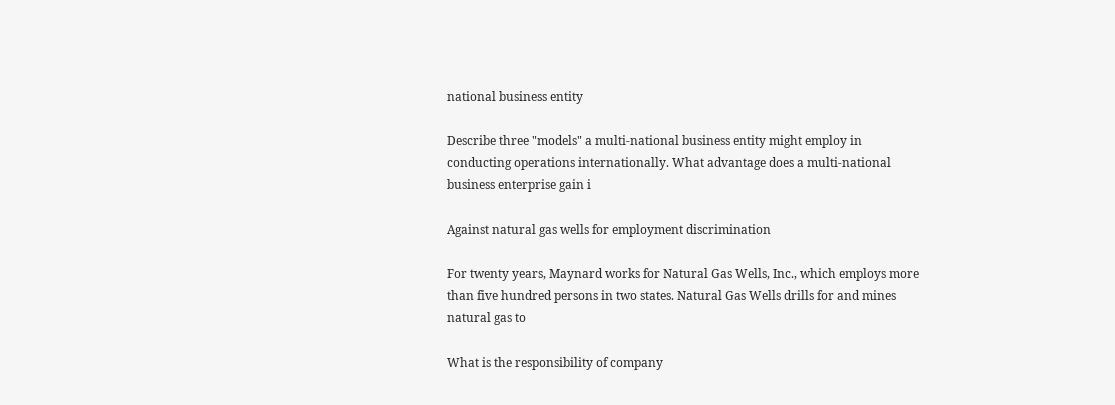national business entity

Describe three "models" a multi-national business entity might employ in conducting operations internationally. What advantage does a multi-national business enterprise gain i

Against natural gas wells for employment discrimination

For twenty years, Maynard works for Natural Gas Wells, Inc., which employs more than five hundred persons in two states. Natural Gas Wells drills for and mines natural gas to

What is the responsibility of company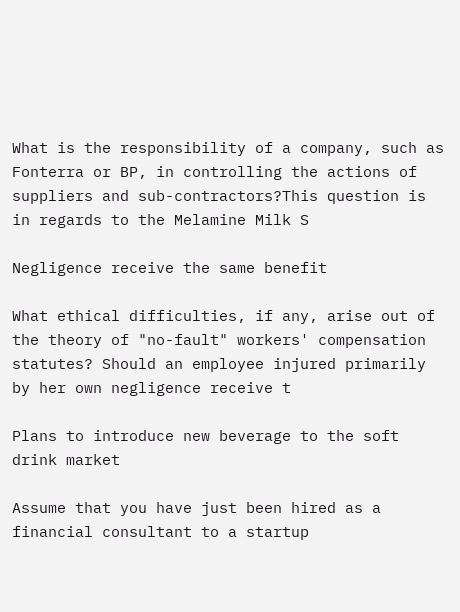What is the responsibility of a company, such as Fonterra or BP, in controlling the actions of suppliers and sub-contractors?This question is in regards to the Melamine Milk S

Negligence receive the same benefit

What ethical difficulties, if any, arise out of the theory of "no-fault" workers' compensation statutes? Should an employee injured primarily by her own negligence receive t

Plans to introduce new beverage to the soft drink market

Assume that you have just been hired as a financial consultant to a startup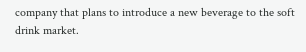company that plans to introduce a new beverage to the soft drink market.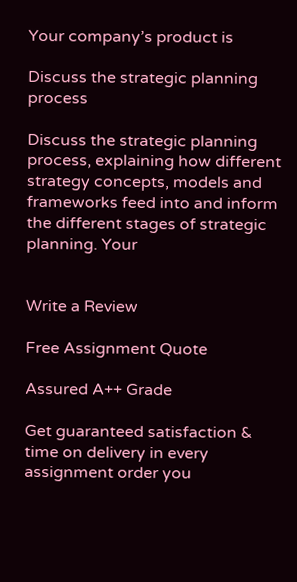Your company’s product is

Discuss the strategic planning process

Discuss the strategic planning process, explaining how different strategy concepts, models and frameworks feed into and inform the different stages of strategic planning. Your


Write a Review

Free Assignment Quote

Assured A++ Grade

Get guaranteed satisfaction & time on delivery in every assignment order you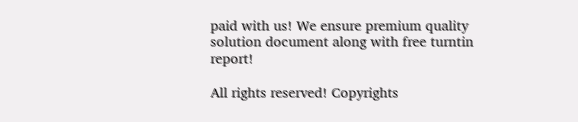paid with us! We ensure premium quality solution document along with free turntin report!

All rights reserved! Copyrights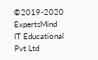©2019-2020 ExpertsMind IT Educational Pvt Ltd